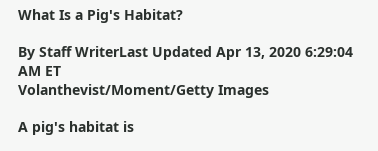What Is a Pig's Habitat?

By Staff WriterLast Updated Apr 13, 2020 6:29:04 AM ET
Volanthevist/Moment/Getty Images

A pig's habitat is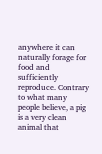anywhere it can naturally forage for food and sufficiently reproduce. Contrary to what many people believe, a pig is a very clean animal that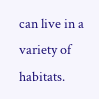can live in a variety of habitats.